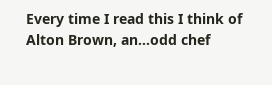Every time I read this I think of Alton Brown, an...odd chef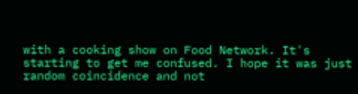with a cooking show on Food Network. It's starting to get me confused. I hope it was just random coincidence and not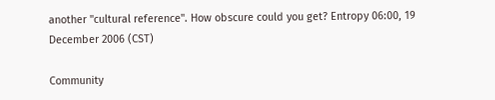another "cultural reference". How obscure could you get? Entropy 06:00, 19 December 2006 (CST)

Community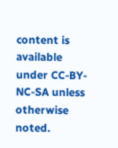content is available under CC-BY-NC-SA unless otherwise noted.